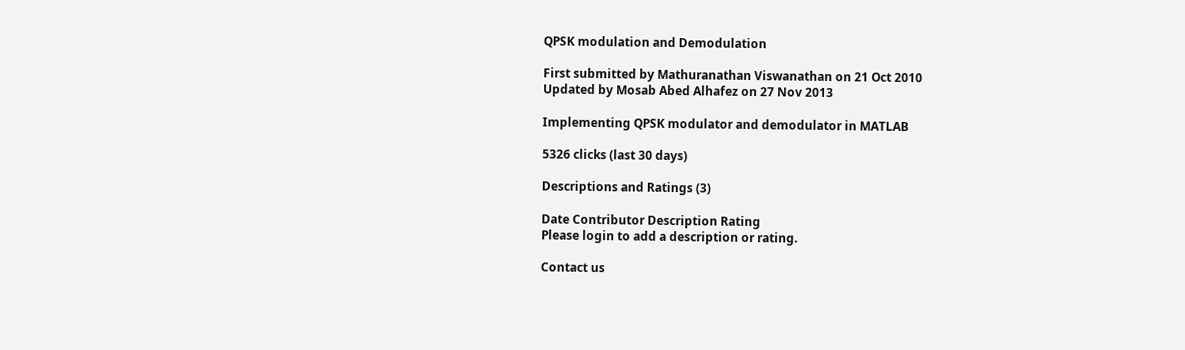QPSK modulation and Demodulation

First submitted by Mathuranathan Viswanathan on 21 Oct 2010
Updated by Mosab Abed Alhafez on 27 Nov 2013

Implementing QPSK modulator and demodulator in MATLAB

5326 clicks (last 30 days)

Descriptions and Ratings (3)

Date Contributor Description Rating
Please login to add a description or rating.

Contact us